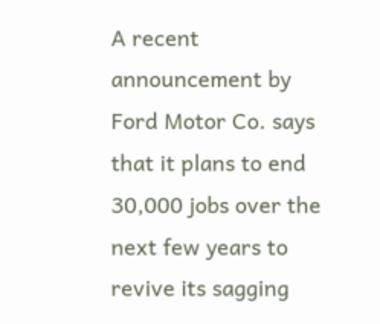A recent announcement by Ford Motor Co. says that it plans to end 30,000 jobs over the next few years to revive its sagging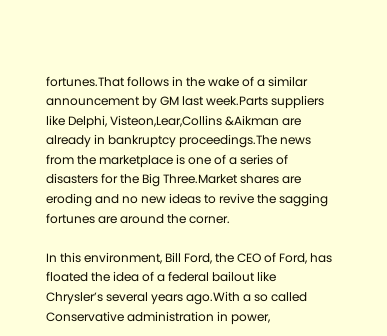fortunes.That follows in the wake of a similar announcement by GM last week.Parts suppliers like Delphi, Visteon,Lear,Collins &Aikman are already in bankruptcy proceedings.The news from the marketplace is one of a series of disasters for the Big Three.Market shares are eroding and no new ideas to revive the sagging fortunes are around the corner.

In this environment, Bill Ford, the CEO of Ford, has floated the idea of a federal bailout like Chrysler’s several years ago.With a so called Conservative administration in power,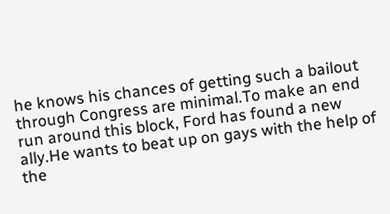he knows his chances of getting such a bailout through Congress are minimal.To make an end run around this block, Ford has found a new ally.He wants to beat up on gays with the help of the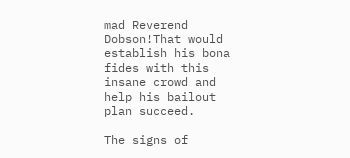mad Reverend Dobson!That would establish his bona fides with this insane crowd and help his bailout plan succeed.

The signs of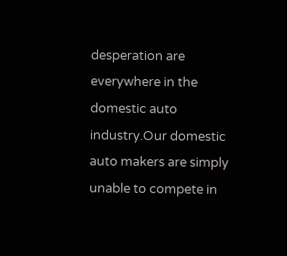desperation are everywhere in the domestic auto industry.Our domestic auto makers are simply unable to compete in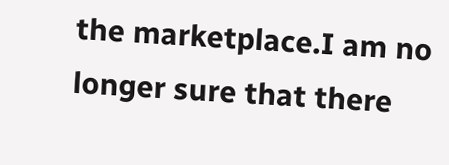the marketplace.I am no longer sure that there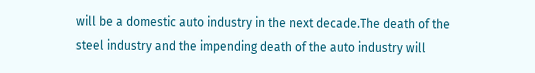will be a domestic auto industry in the next decade.The death of the steel industry and the impending death of the auto industry will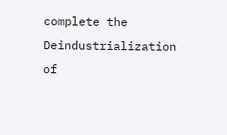complete the Deindustrialization of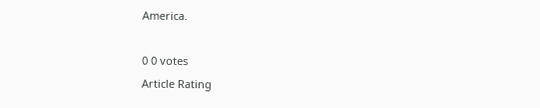America.

0 0 votes
Article Rating